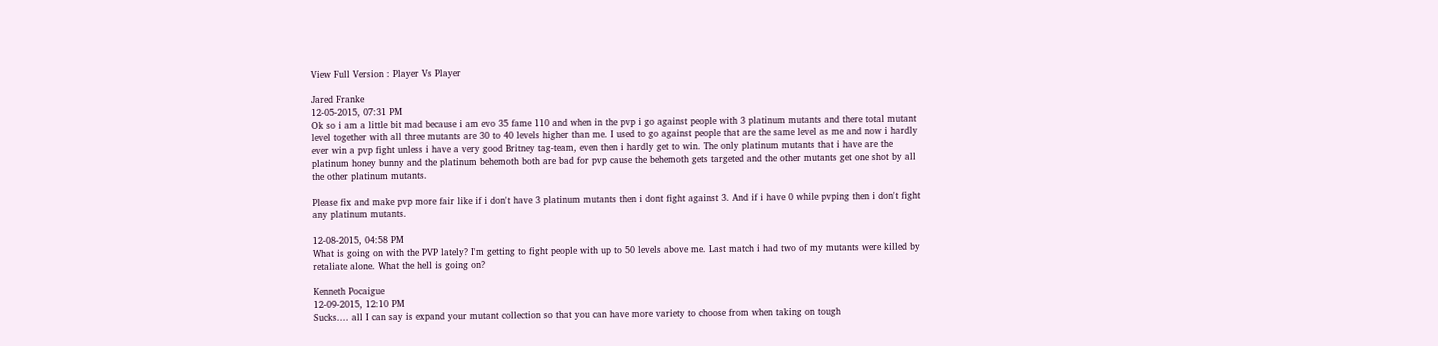View Full Version : Player Vs Player

Jared Franke
12-05-2015, 07:31 PM
Ok so i am a little bit mad because i am evo 35 fame 110 and when in the pvp i go against people with 3 platinum mutants and there total mutant level together with all three mutants are 30 to 40 levels higher than me. I used to go against people that are the same level as me and now i hardly ever win a pvp fight unless i have a very good Britney tag-team, even then i hardly get to win. The only platinum mutants that i have are the platinum honey bunny and the platinum behemoth both are bad for pvp cause the behemoth gets targeted and the other mutants get one shot by all the other platinum mutants.

Please fix and make pvp more fair like if i don't have 3 platinum mutants then i dont fight against 3. And if i have 0 while pvping then i don't fight any platinum mutants.

12-08-2015, 04:58 PM
What is going on with the PVP lately? I'm getting to fight people with up to 50 levels above me. Last match i had two of my mutants were killed by retaliate alone. What the hell is going on?

Kenneth Pocaigue
12-09-2015, 12:10 PM
Sucks.... all I can say is expand your mutant collection so that you can have more variety to choose from when taking on tough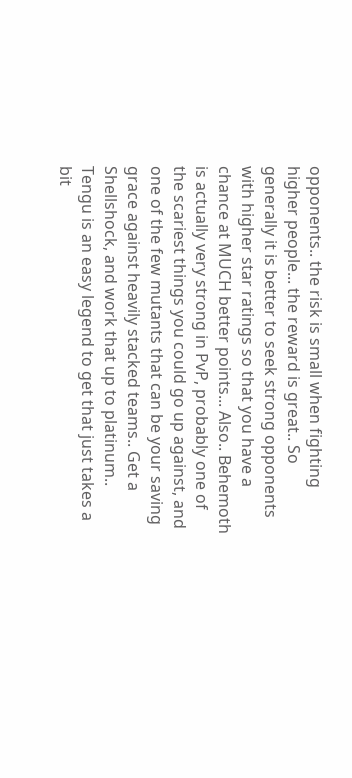opponents.. the risk is small when fighting higher people... the reward is great.. So generally it is better to seek strong opponents with higher star ratings so that you have a chance at MUCH better points... Also.. Behemoth is actually very strong in PvP, probably one of the scariest things you could go up against, and one of the few mutants that can be your saving grace against heavily stacked teams.. Get a Shellshock, and work that up to platinum.. Tengu is an easy legend to get that just takes a bit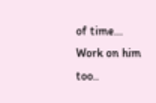of time... Work on him too..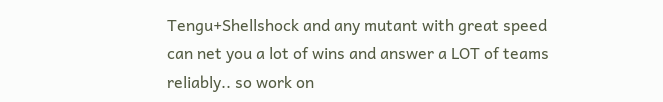Tengu+Shellshock and any mutant with great speed can net you a lot of wins and answer a LOT of teams reliably.. so work on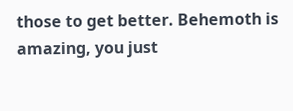those to get better. Behemoth is amazing, you just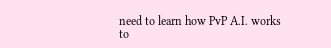need to learn how PvP A.I. works to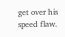get over his speed flaw.